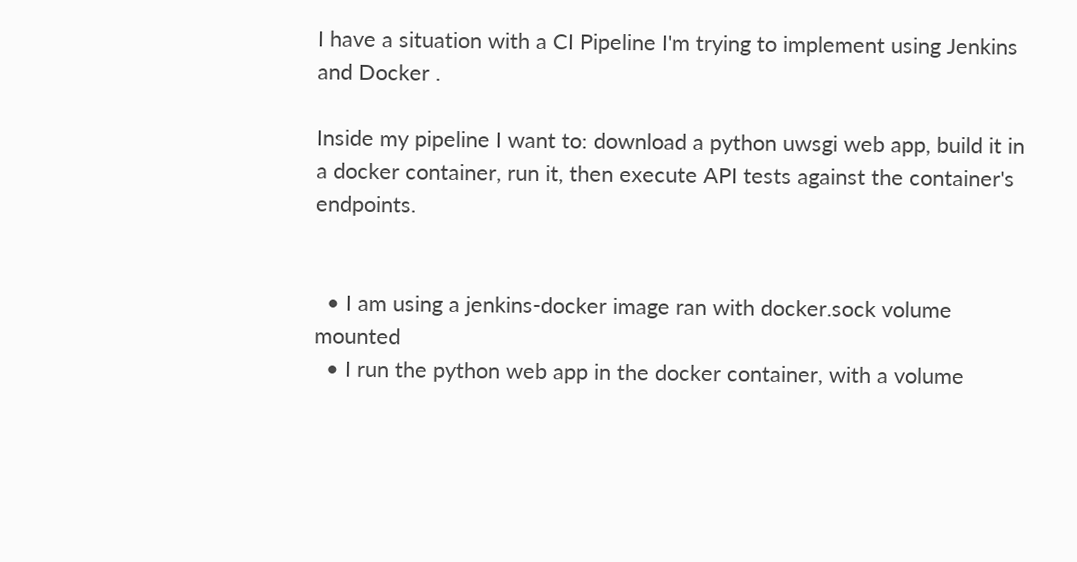I have a situation with a CI Pipeline I'm trying to implement using Jenkins and Docker .

Inside my pipeline I want to: download a python uwsgi web app, build it in a docker container, run it, then execute API tests against the container's endpoints.


  • I am using a jenkins-docker image ran with docker.sock volume mounted
  • I run the python web app in the docker container, with a volume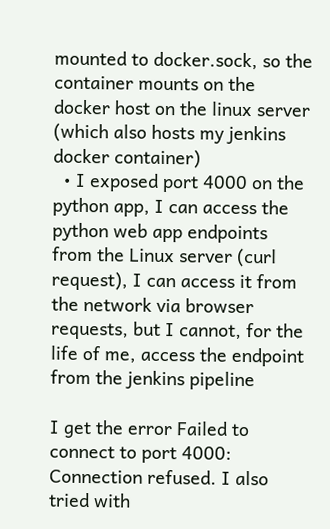mounted to docker.sock, so the container mounts on the docker host on the linux server (which also hosts my jenkins docker container)
  • I exposed port 4000 on the python app, I can access the python web app endpoints from the Linux server (curl request), I can access it from the network via browser requests, but I cannot, for the life of me, access the endpoint from the jenkins pipeline

I get the error Failed to connect to port 4000: Connection refused. I also tried with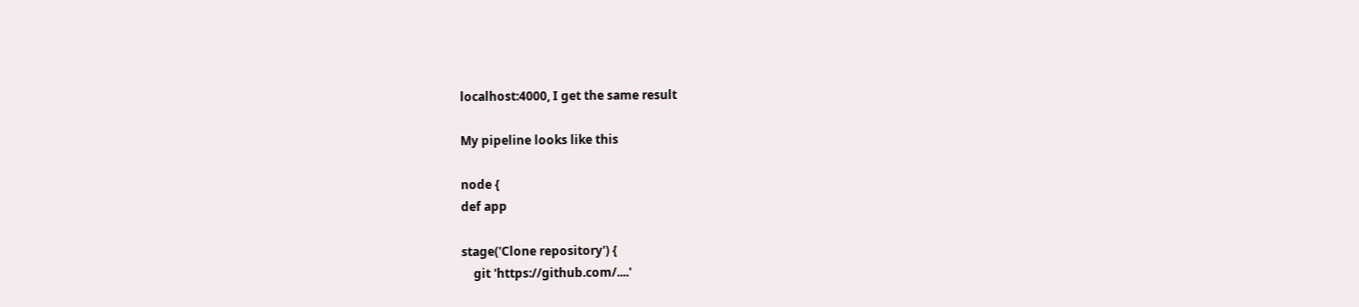localhost:4000, I get the same result

My pipeline looks like this

node {
def app

stage('Clone repository') {
    git 'https://github.com/....'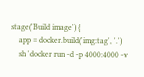stage('Build image') {
    app = docker.build('img:tag', '.')
    sh 'docker run -d -p 4000:4000 -v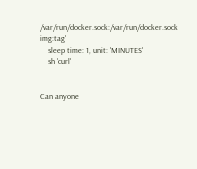/var/run/docker.sock:/var/run/docker.sock img:tag'
    sleep time: 1, unit: 'MINUTES'
    sh 'curl'


Can anyone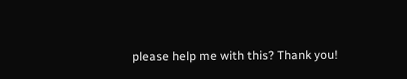please help me with this? Thank you!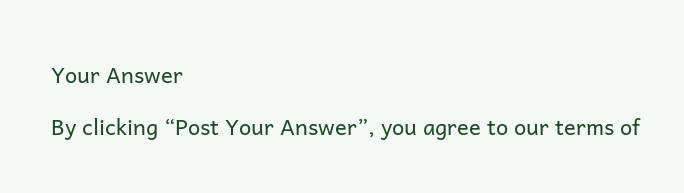Your Answer

By clicking “Post Your Answer”, you agree to our terms of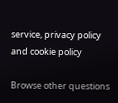service, privacy policy and cookie policy

Browse other questions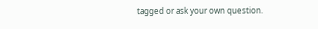tagged or ask your own question.